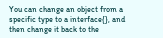You can change an object from a specific type to a interface{}, and then change it back to the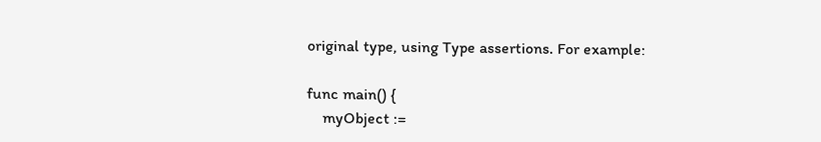original type, using Type assertions. For example:

func main() {
    myObject :=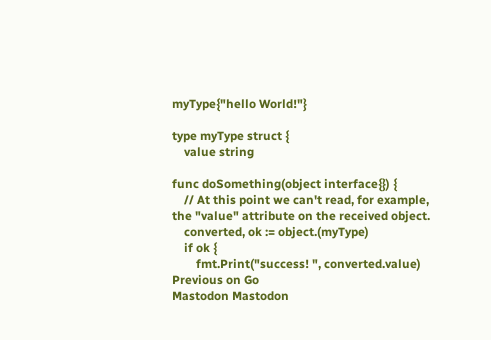myType{"hello World!"}

type myType struct {
    value string

func doSomething(object interface{}) {
    // At this point we can't read, for example, the "value" attribute on the received object.
    converted, ok := object.(myType)
    if ok {
        fmt.Print("success! ", converted.value)
Previous on Go
Mastodon Mastodon